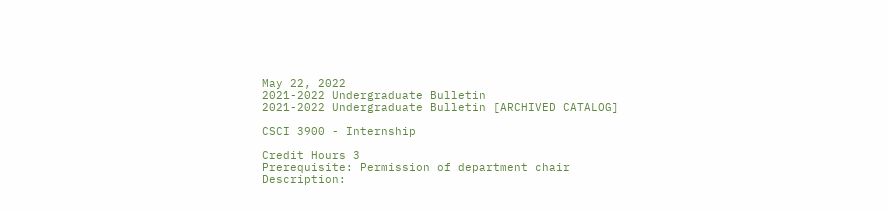May 22, 2022
2021-2022 Undergraduate Bulletin
2021-2022 Undergraduate Bulletin [ARCHIVED CATALOG]

CSCI 3900 - Internship

Credit Hours 3
Prerequisite: Permission of department chair
Description: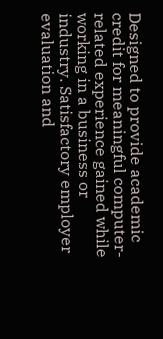Designed to provide academic credit for meaningful computer-related experience gained while working in a business or industry. Satisfactory employer evaluation and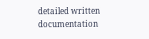detailed written documentation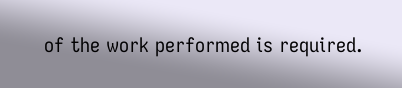of the work performed is required.